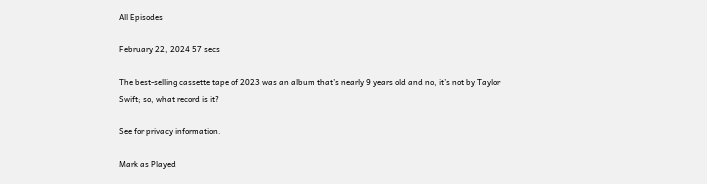All Episodes

February 22, 2024 57 secs

The best-selling cassette tape of 2023 was an album that’s nearly 9 years old and no, it’s not by Taylor Swift; so, what record is it?

See for privacy information.

Mark as Played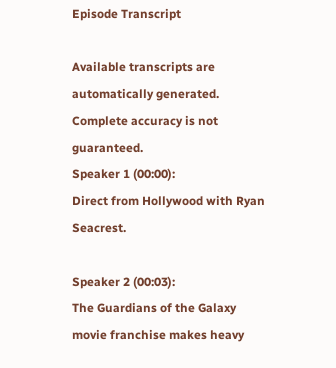Episode Transcript

Available transcripts are automatically generated. Complete accuracy is not guaranteed.
Speaker 1 (00:00):
Direct from Hollywood with Ryan Seacrest.

Speaker 2 (00:03):
The Guardians of the Galaxy movie franchise makes heavy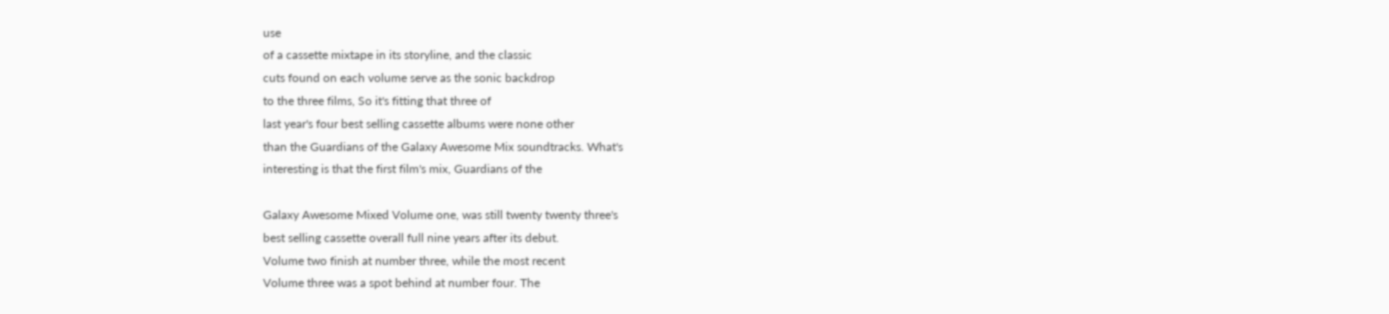use
of a cassette mixtape in its storyline, and the classic
cuts found on each volume serve as the sonic backdrop
to the three films, So it's fitting that three of
last year's four best selling cassette albums were none other
than the Guardians of the Galaxy Awesome Mix soundtracks. What's
interesting is that the first film's mix, Guardians of the

Galaxy Awesome Mixed Volume one, was still twenty twenty three's
best selling cassette overall full nine years after its debut.
Volume two finish at number three, while the most recent
Volume three was a spot behind at number four. The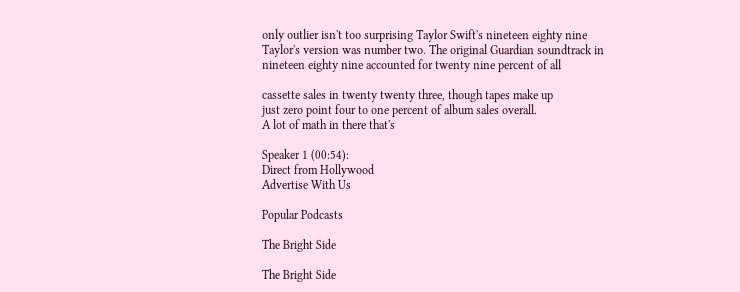only outlier isn't too surprising Taylor Swift's nineteen eighty nine
Taylor's version was number two. The original Guardian soundtrack in
nineteen eighty nine accounted for twenty nine percent of all

cassette sales in twenty twenty three, though tapes make up
just zero point four to one percent of album sales overall.
A lot of math in there that's

Speaker 1 (00:54):
Direct from Hollywood
Advertise With Us

Popular Podcasts

The Bright Side

The Bright Side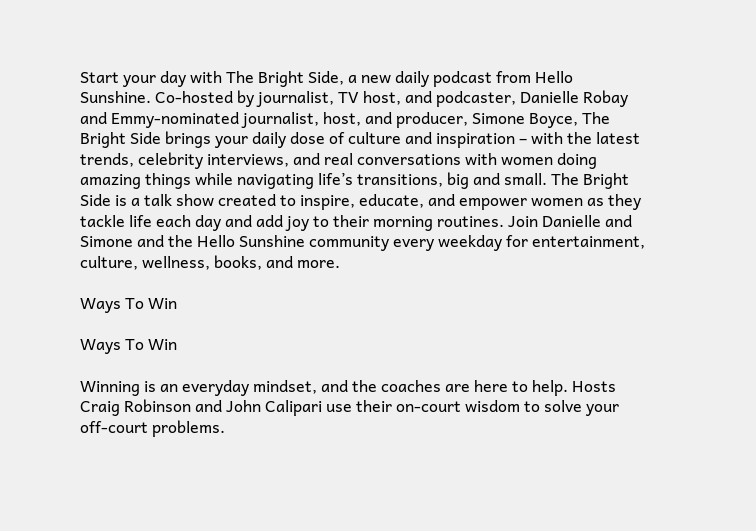Start your day with The Bright Side, a new daily podcast from Hello Sunshine. Co-hosted by journalist, TV host, and podcaster, Danielle Robay and Emmy-nominated journalist, host, and producer, Simone Boyce, The Bright Side brings your daily dose of culture and inspiration – with the latest trends, celebrity interviews, and real conversations with women doing amazing things while navigating life’s transitions, big and small. The Bright Side is a talk show created to inspire, educate, and empower women as they tackle life each day and add joy to their morning routines. Join Danielle and Simone and the Hello Sunshine community every weekday for entertainment, culture, wellness, books, and more.

Ways To Win

Ways To Win

Winning is an everyday mindset, and the coaches are here to help. Hosts Craig Robinson and John Calipari use their on-court wisdom to solve your off-court problems.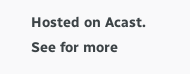Hosted on Acast. See for more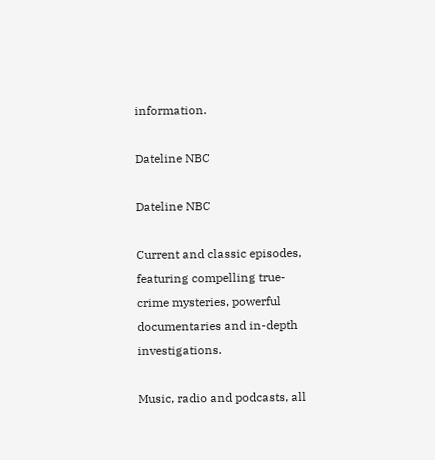information.

Dateline NBC

Dateline NBC

Current and classic episodes, featuring compelling true-crime mysteries, powerful documentaries and in-depth investigations.

Music, radio and podcasts, all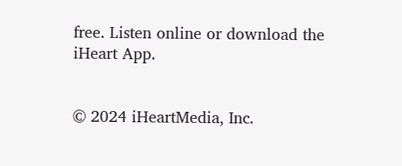free. Listen online or download the iHeart App.


© 2024 iHeartMedia, Inc.